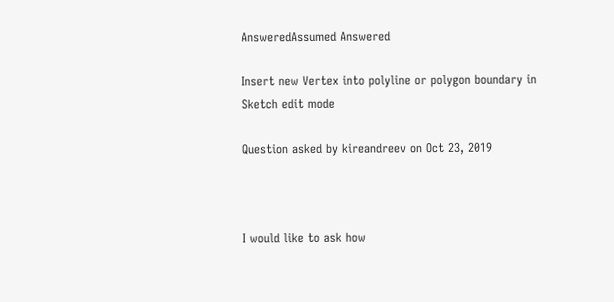AnsweredAssumed Answered

Insert new Vertex into polyline or polygon boundary in Sketch edit mode

Question asked by kireandreev on Oct 23, 2019



I would like to ask how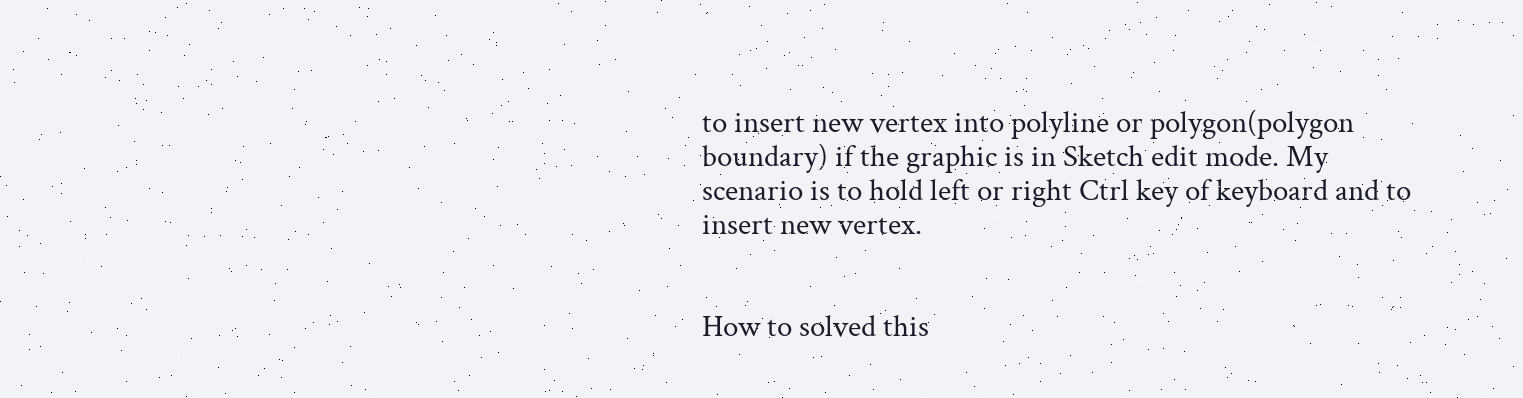to insert new vertex into polyline or polygon(polygon boundary) if the graphic is in Sketch edit mode. My scenario is to hold left or right Ctrl key of keyboard and to insert new vertex.


How to solved this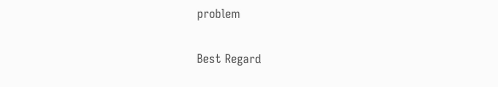problem


Best Regard